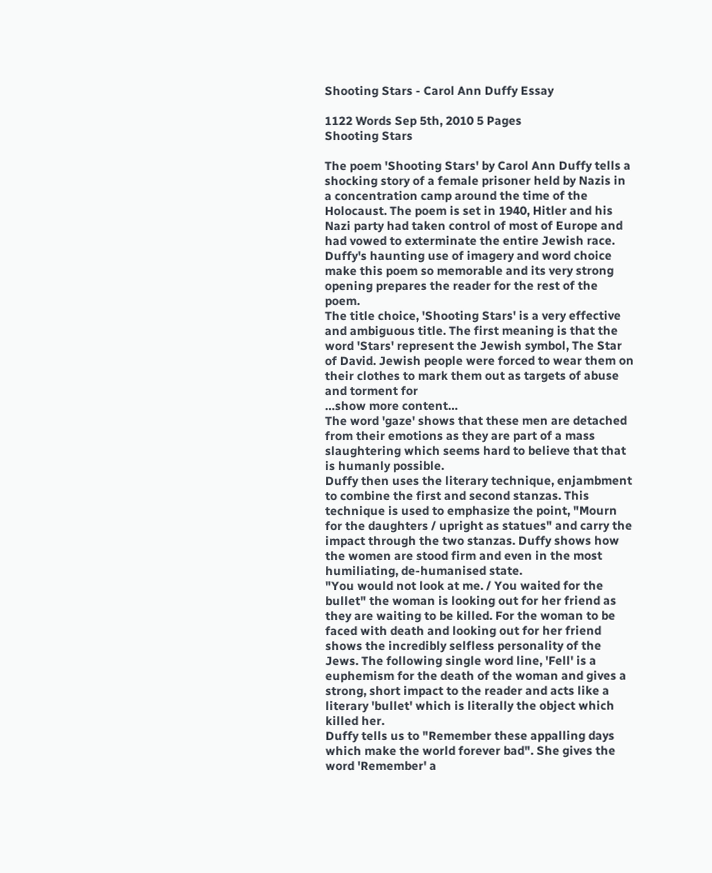Shooting Stars - Carol Ann Duffy Essay

1122 Words Sep 5th, 2010 5 Pages
Shooting Stars

The poem 'Shooting Stars' by Carol Ann Duffy tells a shocking story of a female prisoner held by Nazis in a concentration camp around the time of the Holocaust. The poem is set in 1940, Hitler and his Nazi party had taken control of most of Europe and had vowed to exterminate the entire Jewish race.
Duffy's haunting use of imagery and word choice make this poem so memorable and its very strong opening prepares the reader for the rest of the poem.
The title choice, 'Shooting Stars' is a very effective and ambiguous title. The first meaning is that the word 'Stars' represent the Jewish symbol, The Star of David. Jewish people were forced to wear them on their clothes to mark them out as targets of abuse and torment for
…show more content…
The word 'gaze' shows that these men are detached from their emotions as they are part of a mass slaughtering which seems hard to believe that that is humanly possible.
Duffy then uses the literary technique, enjambment to combine the first and second stanzas. This technique is used to emphasize the point, "Mourn for the daughters / upright as statues" and carry the impact through the two stanzas. Duffy shows how the women are stood firm and even in the most humiliating, de-humanised state.
"You would not look at me. / You waited for the bullet" the woman is looking out for her friend as they are waiting to be killed. For the woman to be faced with death and looking out for her friend shows the incredibly selfless personality of the Jews. The following single word line, 'Fell' is a euphemism for the death of the woman and gives a strong, short impact to the reader and acts like a literary 'bullet' which is literally the object which killed her.
Duffy tells us to "Remember these appalling days which make the world forever bad". She gives the word 'Remember' a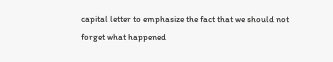capital letter to emphasize the fact that we should not forget what happened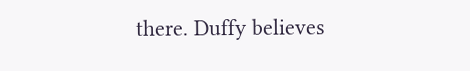there. Duffy believes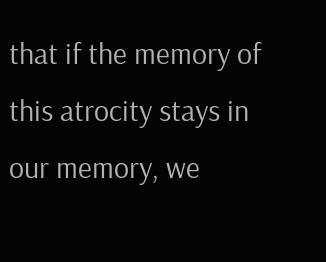that if the memory of this atrocity stays in our memory, we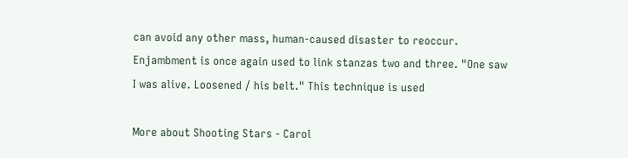can avoid any other mass, human-caused disaster to reoccur.
Enjambment is once again used to link stanzas two and three. "One saw I was alive. Loosened / his belt." This technique is used

More about Shooting Stars - Carol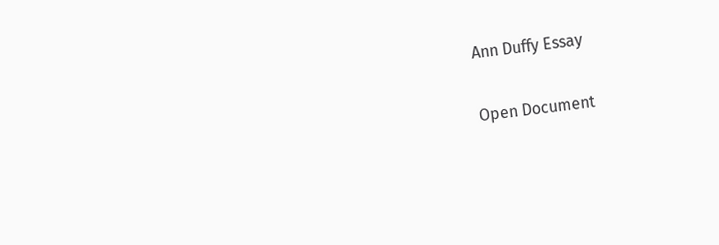Ann Duffy Essay

Open Document